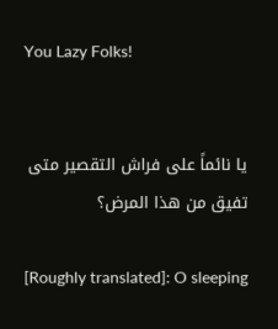You Lazy Folks!


يا نائماً على فراش التقصير متى تفيق من هذا المرض؟

[Roughly translated]: O sleeping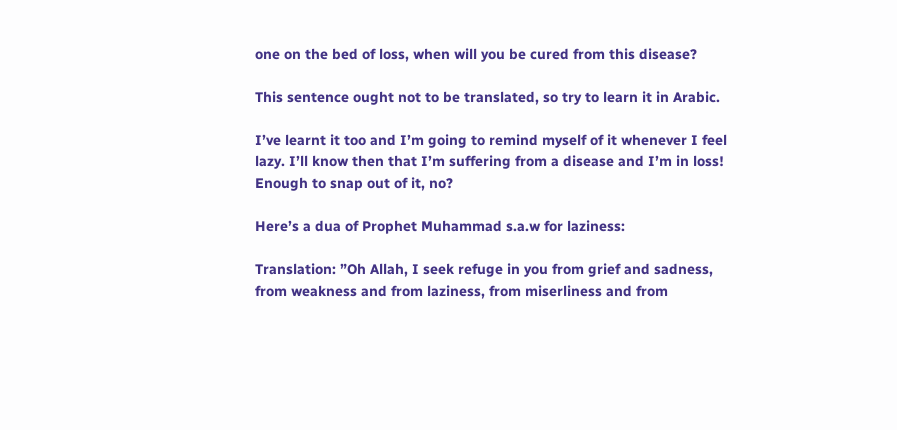one on the bed of loss, when will you be cured from this disease?

This sentence ought not to be translated, so try to learn it in Arabic.

I’ve learnt it too and I’m going to remind myself of it whenever I feel lazy. I’ll know then that I’m suffering from a disease and I’m in loss! Enough to snap out of it, no?

Here’s a dua of Prophet Muhammad s.a.w for laziness:

Translation: ”Oh Allah, I seek refuge in you from grief and sadness, from weakness and from laziness, from miserliness and from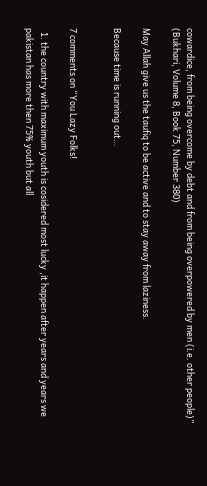cowardice, from being overcome by debt and from being overpowered by men (i.e. other people)” (Bukhari, Volume 8, Book 75, Number 380)

May Allah give us the taufiq to be active and to stay away from laziness.

Because time is running out…


7 comments on “You Lazy Folks!

  1. the country with maximum youth is cosidered most lucky ,it happen after years and years we pakistan has more then 75% youth but all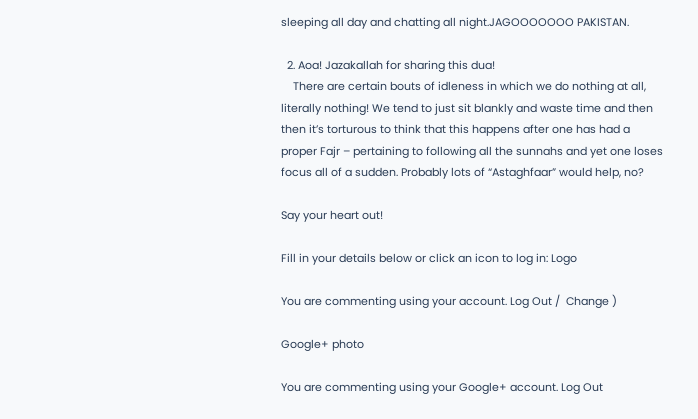sleeping all day and chatting all night.JAGOOOOOOO PAKISTAN.

  2. Aoa! Jazakallah for sharing this dua!
    There are certain bouts of idleness in which we do nothing at all, literally nothing! We tend to just sit blankly and waste time and then then it’s torturous to think that this happens after one has had a proper Fajr – pertaining to following all the sunnahs and yet one loses focus all of a sudden. Probably lots of “Astaghfaar” would help, no?

Say your heart out!

Fill in your details below or click an icon to log in: Logo

You are commenting using your account. Log Out /  Change )

Google+ photo

You are commenting using your Google+ account. Log Out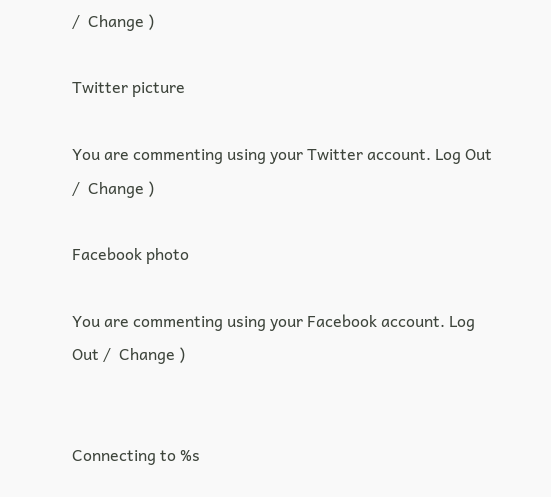/  Change )

Twitter picture

You are commenting using your Twitter account. Log Out /  Change )

Facebook photo

You are commenting using your Facebook account. Log Out /  Change )


Connecting to %s